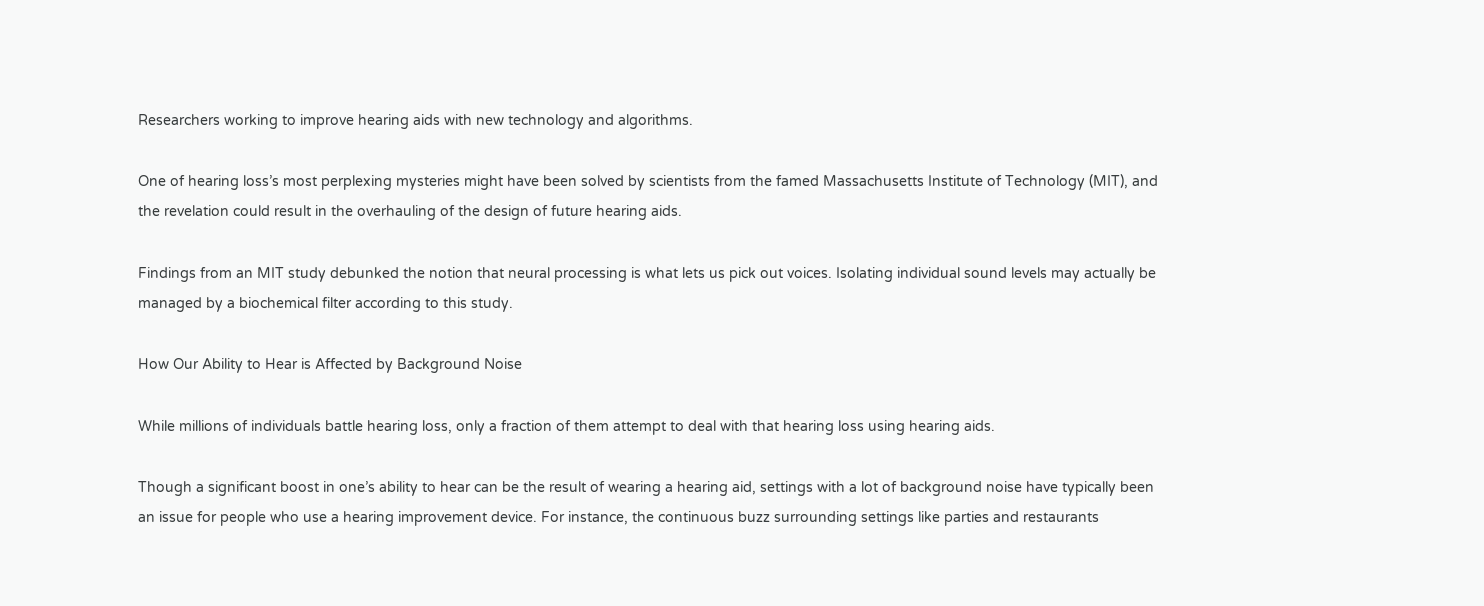Researchers working to improve hearing aids with new technology and algorithms.

One of hearing loss’s most perplexing mysteries might have been solved by scientists from the famed Massachusetts Institute of Technology (MIT), and the revelation could result in the overhauling of the design of future hearing aids.

Findings from an MIT study debunked the notion that neural processing is what lets us pick out voices. Isolating individual sound levels may actually be managed by a biochemical filter according to this study.

How Our Ability to Hear is Affected by Background Noise

While millions of individuals battle hearing loss, only a fraction of them attempt to deal with that hearing loss using hearing aids.

Though a significant boost in one’s ability to hear can be the result of wearing a hearing aid, settings with a lot of background noise have typically been an issue for people who use a hearing improvement device. For instance, the continuous buzz surrounding settings like parties and restaurants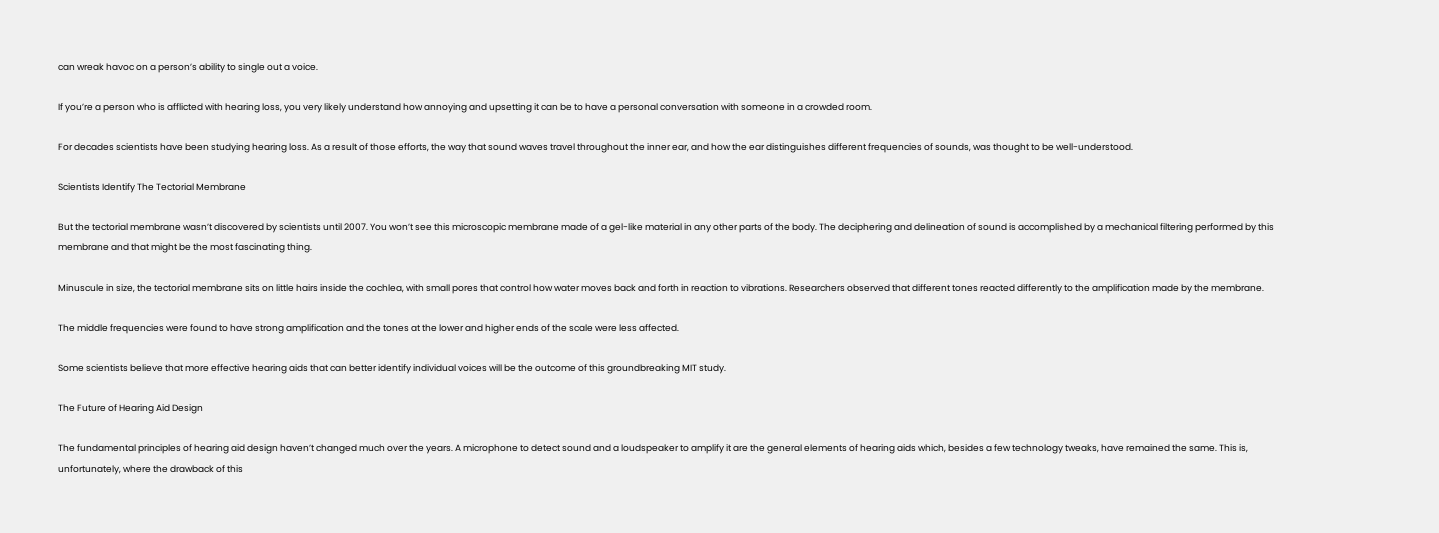can wreak havoc on a person’s ability to single out a voice.

If you’re a person who is afflicted with hearing loss, you very likely understand how annoying and upsetting it can be to have a personal conversation with someone in a crowded room.

For decades scientists have been studying hearing loss. As a result of those efforts, the way that sound waves travel throughout the inner ear, and how the ear distinguishes different frequencies of sounds, was thought to be well-understood.

Scientists Identify The Tectorial Membrane

But the tectorial membrane wasn’t discovered by scientists until 2007. You won’t see this microscopic membrane made of a gel-like material in any other parts of the body. The deciphering and delineation of sound is accomplished by a mechanical filtering performed by this membrane and that might be the most fascinating thing.

Minuscule in size, the tectorial membrane sits on little hairs inside the cochlea, with small pores that control how water moves back and forth in reaction to vibrations. Researchers observed that different tones reacted differently to the amplification made by the membrane.

The middle frequencies were found to have strong amplification and the tones at the lower and higher ends of the scale were less affected.

Some scientists believe that more effective hearing aids that can better identify individual voices will be the outcome of this groundbreaking MIT study.

The Future of Hearing Aid Design

The fundamental principles of hearing aid design haven’t changed much over the years. A microphone to detect sound and a loudspeaker to amplify it are the general elements of hearing aids which, besides a few technology tweaks, have remained the same. This is, unfortunately, where the drawback of this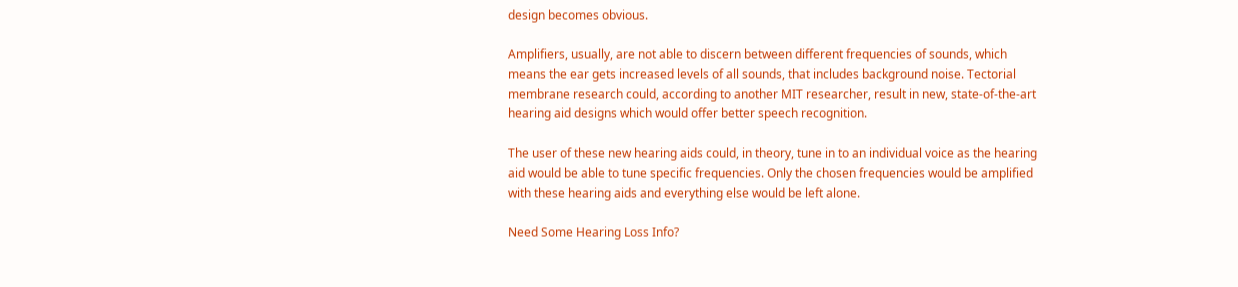design becomes obvious.

Amplifiers, usually, are not able to discern between different frequencies of sounds, which means the ear gets increased levels of all sounds, that includes background noise. Tectorial membrane research could, according to another MIT researcher, result in new, state-of-the-art hearing aid designs which would offer better speech recognition.

The user of these new hearing aids could, in theory, tune in to an individual voice as the hearing aid would be able to tune specific frequencies. Only the chosen frequencies would be amplified with these hearing aids and everything else would be left alone.

Need Some Hearing Loss Info?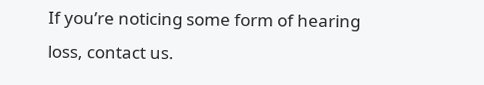If you’re noticing some form of hearing loss, contact us.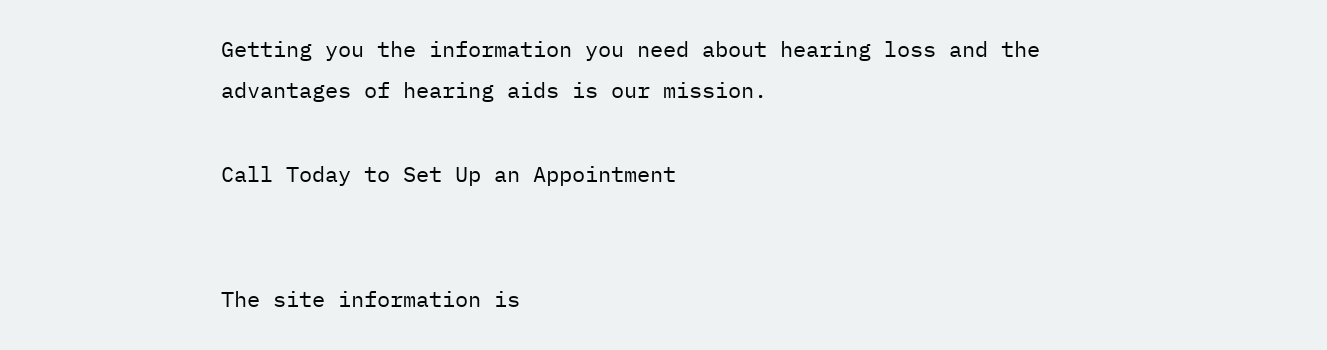Getting you the information you need about hearing loss and the advantages of hearing aids is our mission.

Call Today to Set Up an Appointment


The site information is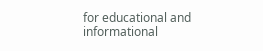for educational and informational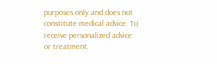purposes only and does not constitute medical advice. To receive personalized advice or treatment,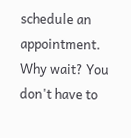schedule an appointment.
Why wait? You don't have to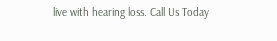live with hearing loss. Call Us Today